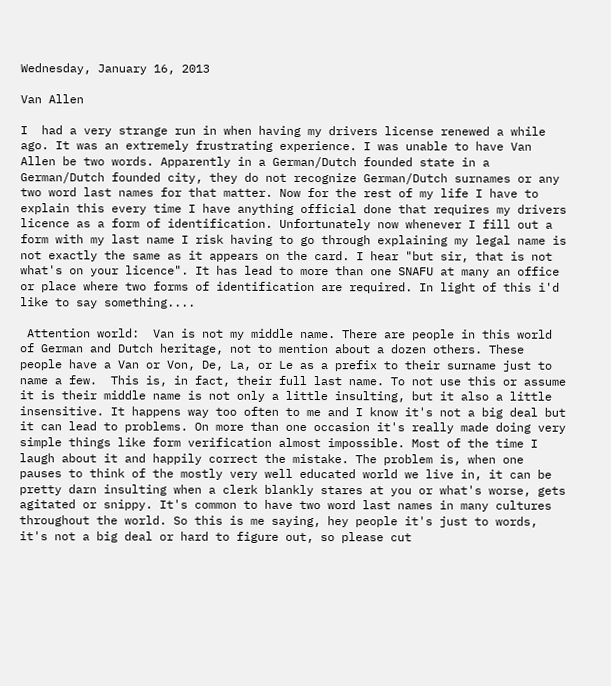Wednesday, January 16, 2013

Van Allen

I  had a very strange run in when having my drivers license renewed a while ago. It was an extremely frustrating experience. I was unable to have Van Allen be two words. Apparently in a German/Dutch founded state in a German/Dutch founded city, they do not recognize German/Dutch surnames or any two word last names for that matter. Now for the rest of my life I have to explain this every time I have anything official done that requires my drivers licence as a form of identification. Unfortunately now whenever I fill out a form with my last name I risk having to go through explaining my legal name is not exactly the same as it appears on the card. I hear "but sir, that is not what's on your licence". It has lead to more than one SNAFU at many an office or place where two forms of identification are required. In light of this i'd like to say something....

 Attention world:  Van is not my middle name. There are people in this world of German and Dutch heritage, not to mention about a dozen others. These people have a Van or Von, De, La, or Le as a prefix to their surname just to name a few.  This is, in fact, their full last name. To not use this or assume it is their middle name is not only a little insulting, but it also a little insensitive. It happens way too often to me and I know it's not a big deal but it can lead to problems. On more than one occasion it's really made doing very simple things like form verification almost impossible. Most of the time I laugh about it and happily correct the mistake. The problem is, when one pauses to think of the mostly very well educated world we live in, it can be pretty darn insulting when a clerk blankly stares at you or what's worse, gets agitated or snippy. It's common to have two word last names in many cultures throughout the world. So this is me saying, hey people it's just to words, it's not a big deal or hard to figure out, so please cut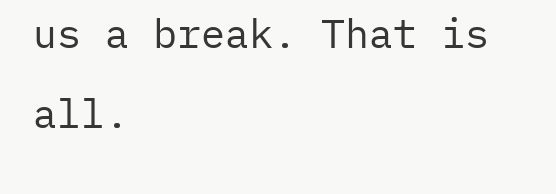us a break. That is all.